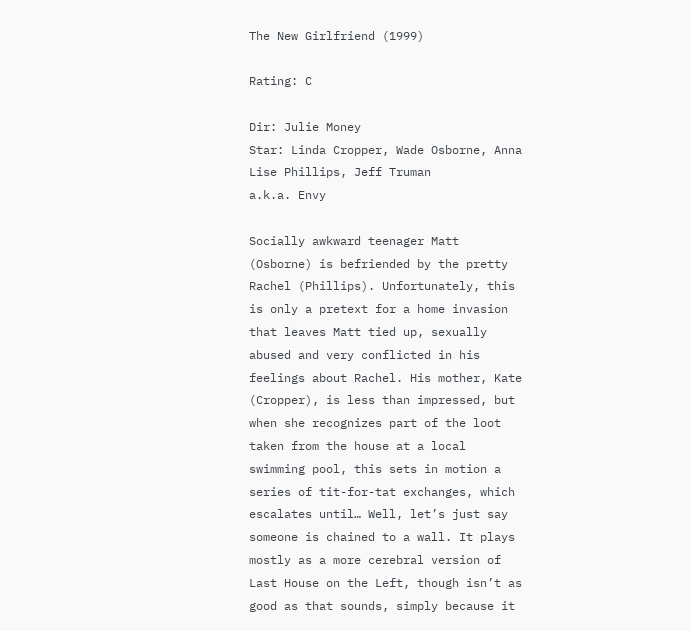The New Girlfriend (1999)

Rating: C

Dir: Julie Money
Star: Linda Cropper, Wade Osborne, Anna Lise Phillips, Jeff Truman
a.k.a. Envy

Socially awkward teenager Matt (Osborne) is befriended by the pretty Rachel (Phillips). Unfortunately, this is only a pretext for a home invasion that leaves Matt tied up, sexually abused and very conflicted in his feelings about Rachel. His mother, Kate (Cropper), is less than impressed, but when she recognizes part of the loot taken from the house at a local swimming pool, this sets in motion a series of tit-for-tat exchanges, which escalates until… Well, let’s just say someone is chained to a wall. It plays mostly as a more cerebral version of Last House on the Left, though isn’t as good as that sounds, simply because it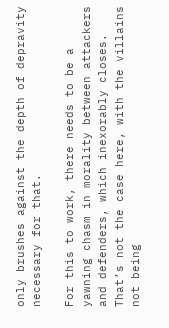only brushes against the depth of depravity necessary for that.

For this to work, there needs to be a yawning chasm in morality between attackers and defenders, which inexorably closes. That’s not the case here, with the villains not being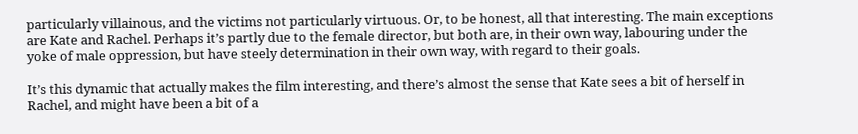particularly villainous, and the victims not particularly virtuous. Or, to be honest, all that interesting. The main exceptions are Kate and Rachel. Perhaps it’s partly due to the female director, but both are, in their own way, labouring under the yoke of male oppression, but have steely determination in their own way, with regard to their goals.

It’s this dynamic that actually makes the film interesting, and there’s almost the sense that Kate sees a bit of herself in Rachel, and might have been a bit of a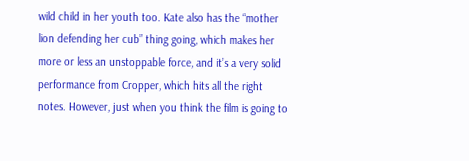wild child in her youth too. Kate also has the “mother lion defending her cub” thing going, which makes her more or less an unstoppable force, and it’s a very solid performance from Cropper, which hits all the right notes. However, just when you think the film is going to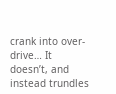crank into over-drive… It doesn’t, and instead trundles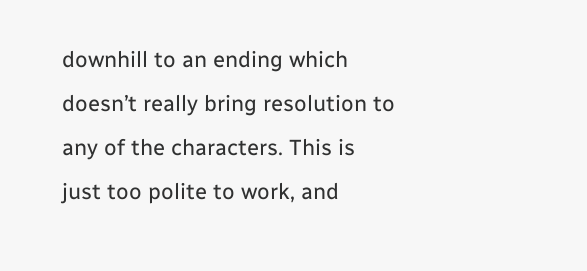downhill to an ending which doesn’t really bring resolution to any of the characters. This is just too polite to work, and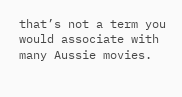that’s not a term you would associate with many Aussie movies.